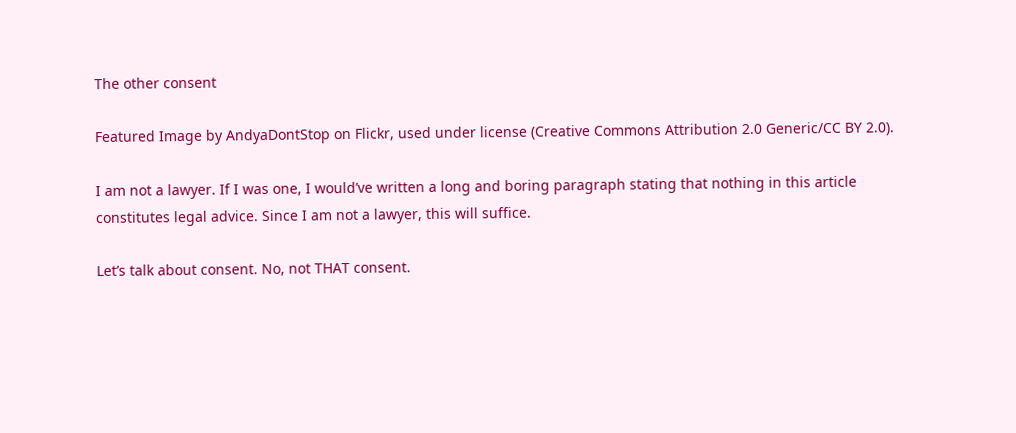The other consent

Featured Image by AndyaDontStop on Flickr, used under license (Creative Commons Attribution 2.0 Generic/CC BY 2.0).

I am not a lawyer. If I was one, I would’ve written a long and boring paragraph stating that nothing in this article constitutes legal advice. Since I am not a lawyer, this will suffice.

Let’s talk about consent. No, not THAT consent.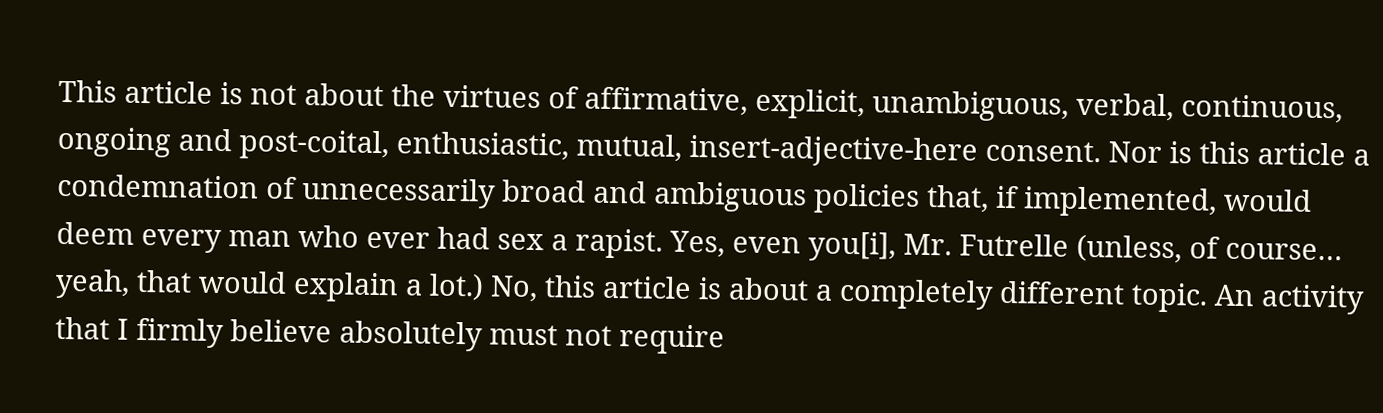This article is not about the virtues of affirmative, explicit, unambiguous, verbal, continuous, ongoing and post-coital, enthusiastic, mutual, insert-adjective-here consent. Nor is this article a condemnation of unnecessarily broad and ambiguous policies that, if implemented, would deem every man who ever had sex a rapist. Yes, even you[i], Mr. Futrelle (unless, of course… yeah, that would explain a lot.) No, this article is about a completely different topic. An activity that I firmly believe absolutely must not require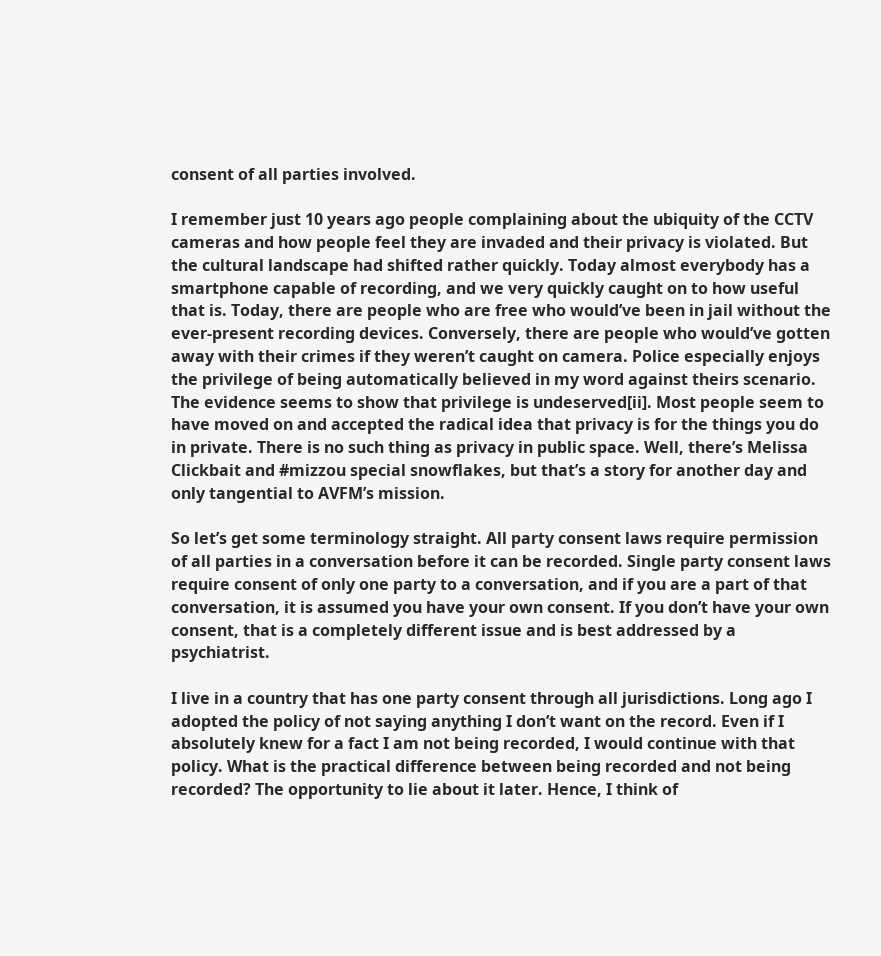consent of all parties involved.

I remember just 10 years ago people complaining about the ubiquity of the CCTV cameras and how people feel they are invaded and their privacy is violated. But the cultural landscape had shifted rather quickly. Today almost everybody has a smartphone capable of recording, and we very quickly caught on to how useful that is. Today, there are people who are free who would’ve been in jail without the ever-present recording devices. Conversely, there are people who would’ve gotten away with their crimes if they weren’t caught on camera. Police especially enjoys the privilege of being automatically believed in my word against theirs scenario. The evidence seems to show that privilege is undeserved[ii]. Most people seem to have moved on and accepted the radical idea that privacy is for the things you do in private. There is no such thing as privacy in public space. Well, there’s Melissa Clickbait and #mizzou special snowflakes, but that’s a story for another day and only tangential to AVFM’s mission.

So let’s get some terminology straight. All party consent laws require permission of all parties in a conversation before it can be recorded. Single party consent laws require consent of only one party to a conversation, and if you are a part of that conversation, it is assumed you have your own consent. If you don’t have your own consent, that is a completely different issue and is best addressed by a psychiatrist.

I live in a country that has one party consent through all jurisdictions. Long ago I adopted the policy of not saying anything I don’t want on the record. Even if I absolutely knew for a fact I am not being recorded, I would continue with that policy. What is the practical difference between being recorded and not being recorded? The opportunity to lie about it later. Hence, I think of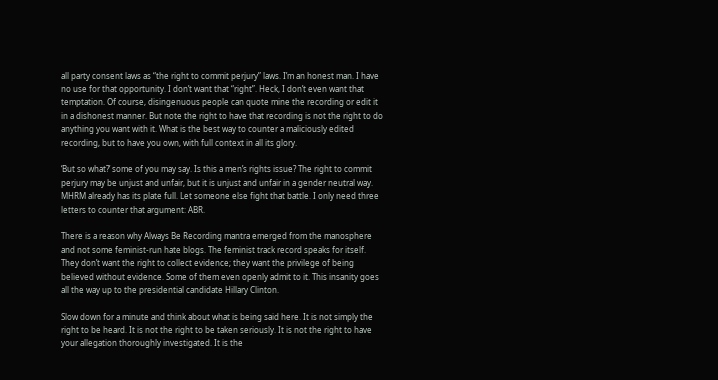all party consent laws as “the right to commit perjury” laws. I’m an honest man. I have no use for that opportunity. I don’t want that “right”. Heck, I don’t even want that temptation. Of course, disingenuous people can quote mine the recording or edit it in a dishonest manner. But note the right to have that recording is not the right to do anything you want with it. What is the best way to counter a maliciously edited recording, but to have you own, with full context in all its glory.

‘But so what?’ some of you may say. Is this a men’s rights issue? The right to commit perjury may be unjust and unfair, but it is unjust and unfair in a gender neutral way. MHRM already has its plate full. Let someone else fight that battle. I only need three letters to counter that argument: ABR.

There is a reason why Always Be Recording mantra emerged from the manosphere and not some feminist-run hate blogs. The feminist track record speaks for itself. They don’t want the right to collect evidence; they want the privilege of being believed without evidence. Some of them even openly admit to it. This insanity goes all the way up to the presidential candidate Hillary Clinton.

Slow down for a minute and think about what is being said here. It is not simply the right to be heard. It is not the right to be taken seriously. It is not the right to have your allegation thoroughly investigated. It is the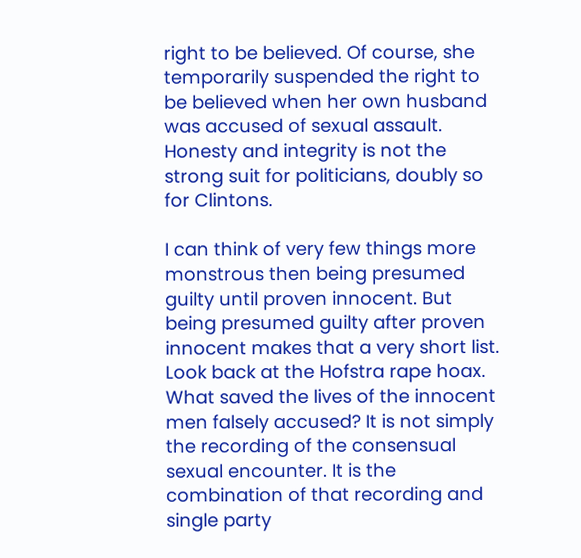right to be believed. Of course, she temporarily suspended the right to be believed when her own husband was accused of sexual assault. Honesty and integrity is not the strong suit for politicians, doubly so for Clintons.

I can think of very few things more monstrous then being presumed guilty until proven innocent. But being presumed guilty after proven innocent makes that a very short list. Look back at the Hofstra rape hoax. What saved the lives of the innocent men falsely accused? It is not simply the recording of the consensual sexual encounter. It is the combination of that recording and single party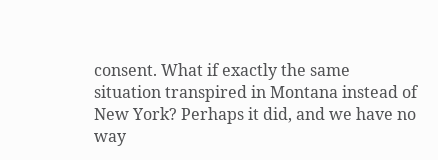consent. What if exactly the same situation transpired in Montana instead of New York? Perhaps it did, and we have no way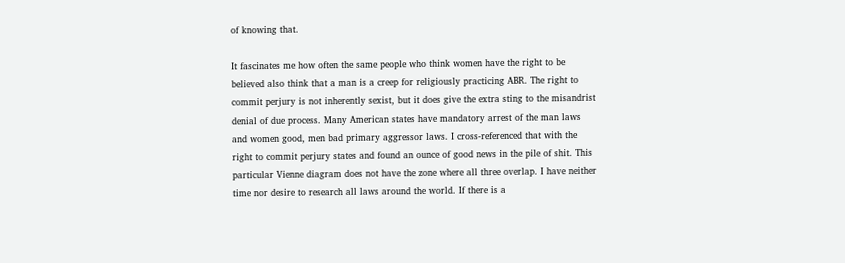of knowing that.

It fascinates me how often the same people who think women have the right to be believed also think that a man is a creep for religiously practicing ABR. The right to commit perjury is not inherently sexist, but it does give the extra sting to the misandrist denial of due process. Many American states have mandatory arrest of the man laws and women good, men bad primary aggressor laws. I cross-referenced that with the right to commit perjury states and found an ounce of good news in the pile of shit. This particular Vienne diagram does not have the zone where all three overlap. I have neither time nor desire to research all laws around the world. If there is a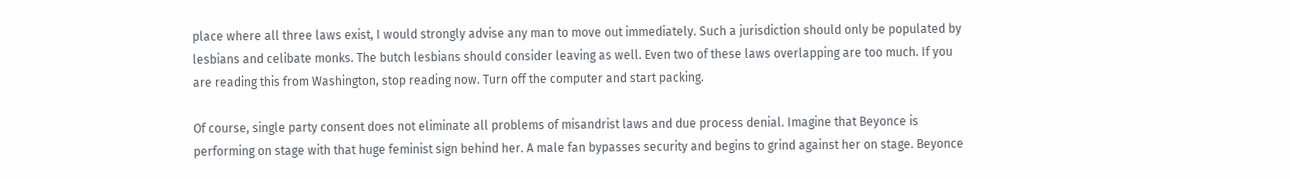place where all three laws exist, I would strongly advise any man to move out immediately. Such a jurisdiction should only be populated by lesbians and celibate monks. The butch lesbians should consider leaving as well. Even two of these laws overlapping are too much. If you are reading this from Washington, stop reading now. Turn off the computer and start packing.

Of course, single party consent does not eliminate all problems of misandrist laws and due process denial. Imagine that Beyonce is performing on stage with that huge feminist sign behind her. A male fan bypasses security and begins to grind against her on stage. Beyonce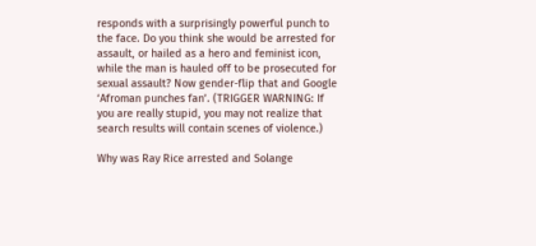responds with a surprisingly powerful punch to the face. Do you think she would be arrested for assault, or hailed as a hero and feminist icon, while the man is hauled off to be prosecuted for sexual assault? Now gender-flip that and Google ‘Afroman punches fan’. (TRIGGER WARNING: If you are really stupid, you may not realize that search results will contain scenes of violence.)

Why was Ray Rice arrested and Solange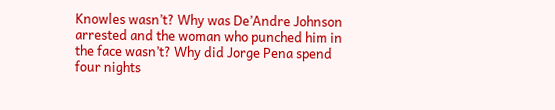Knowles wasn’t? Why was De’Andre Johnson arrested and the woman who punched him in the face wasn’t? Why did Jorge Pena spend four nights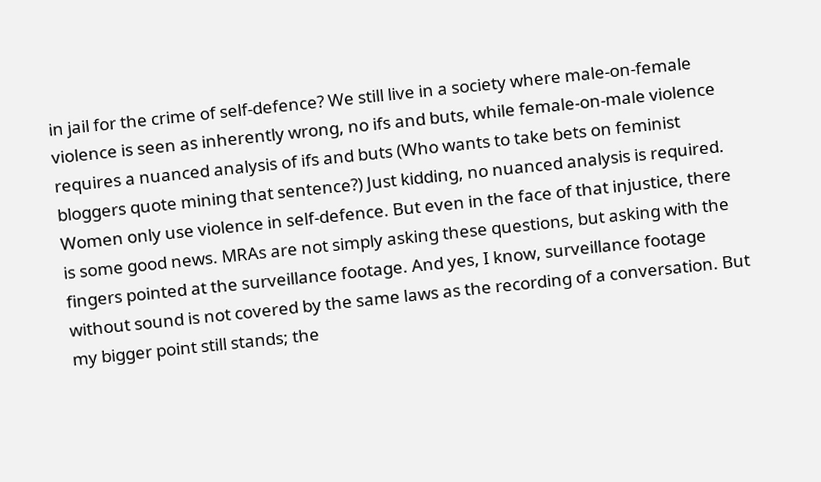in jail for the crime of self-defence? We still live in a society where male-on-female violence is seen as inherently wrong, no ifs and buts, while female-on-male violence requires a nuanced analysis of ifs and buts (Who wants to take bets on feminist bloggers quote mining that sentence?) Just kidding, no nuanced analysis is required. Women only use violence in self-defence. But even in the face of that injustice, there is some good news. MRAs are not simply asking these questions, but asking with the fingers pointed at the surveillance footage. And yes, I know, surveillance footage without sound is not covered by the same laws as the recording of a conversation. But my bigger point still stands; the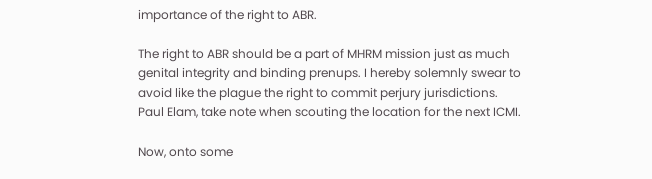importance of the right to ABR.

The right to ABR should be a part of MHRM mission just as much genital integrity and binding prenups. I hereby solemnly swear to avoid like the plague the right to commit perjury jurisdictions. Paul Elam, take note when scouting the location for the next ICMI.

Now, onto some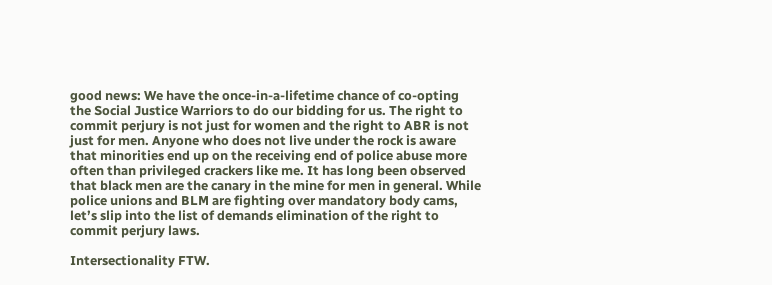good news: We have the once-in-a-lifetime chance of co-opting the Social Justice Warriors to do our bidding for us. The right to commit perjury is not just for women and the right to ABR is not just for men. Anyone who does not live under the rock is aware that minorities end up on the receiving end of police abuse more often than privileged crackers like me. It has long been observed that black men are the canary in the mine for men in general. While police unions and BLM are fighting over mandatory body cams, let’s slip into the list of demands elimination of the right to commit perjury laws.

Intersectionality FTW.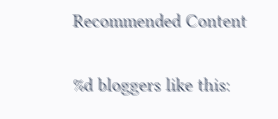Recommended Content

%d bloggers like this: